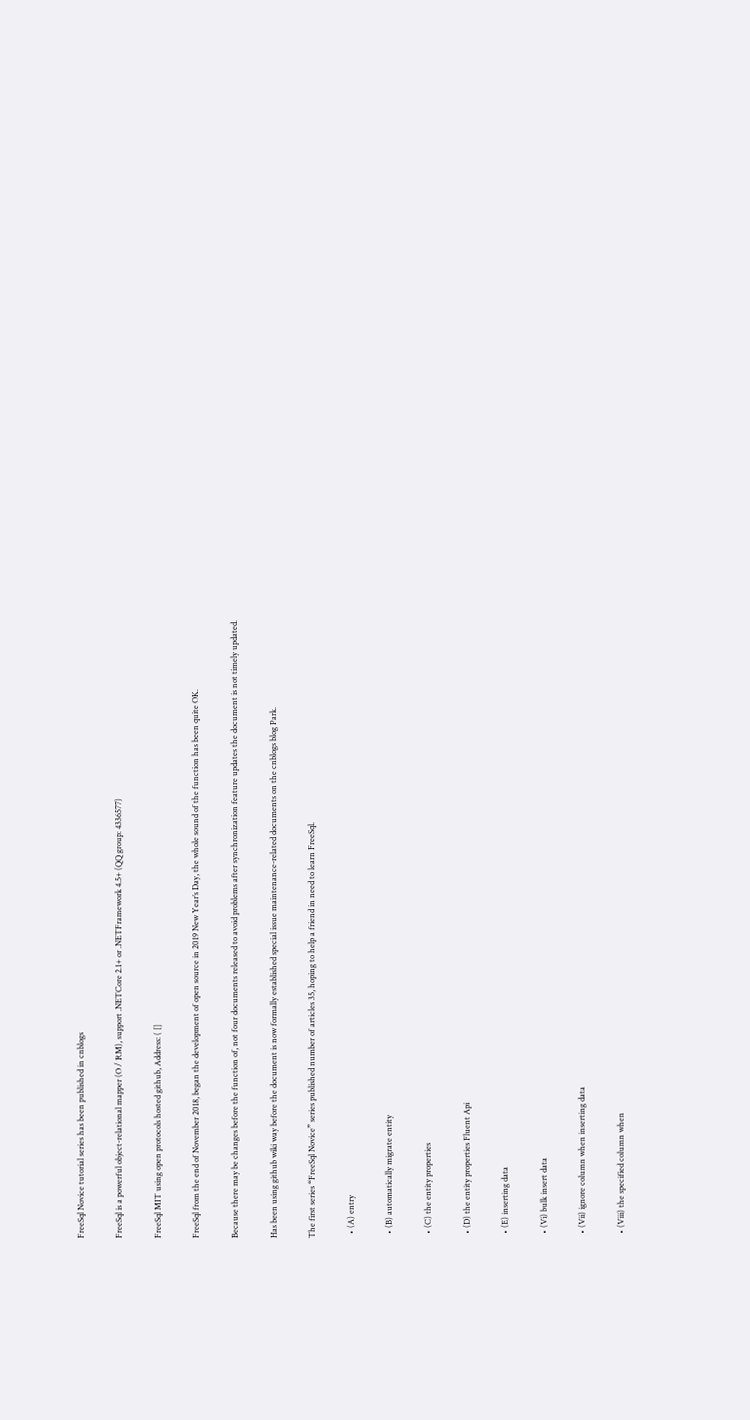FreeSql Novice tutorial series has been published in cnblogs

FreeSql is a powerful object-relational mapper (O / RM), support .NETCore 2.1+ or .NETFramework 4.5+ (QQ group: 4336577)

FreeSql MIT using open protocols hosted github, Address: ( []

FreeSql from the end of November 2018, began the development of open source in 2019 New Year’s Day, the whole sound of the function has been quite OK.

Because there may be changes before the function of, not four documents released to avoid problems after synchronization feature updates the document is not timely updated.

Has been using github wiki way before the document is now formally established special issue maintenance-related documents on the cnblogs blog Park.

The first series “FreeSql Novice” series published number of articles 35, hoping to help a friend in need to learn FreeSql.

  • (A) entry

  • (B) automatically migrate entity

  • (C) the entity properties

  • (D) the entity properties Fluent Api

  • (E) inserting data

  • (Vi) bulk insert data

  • (Vii) ignore column when inserting data

  • (Viii) the specified column when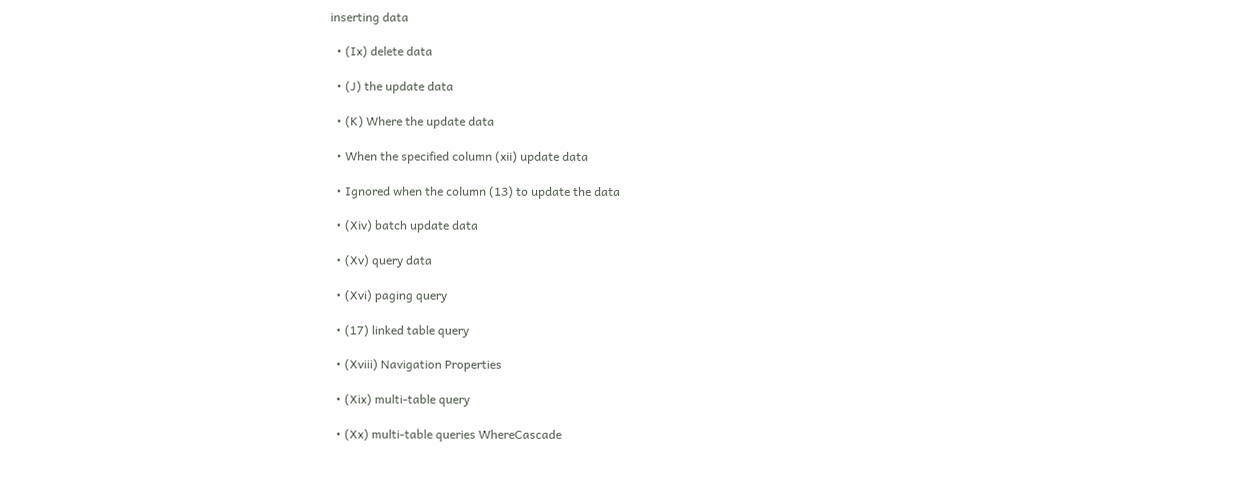inserting data

  • (Ix) delete data

  • (J) the update data

  • (K) Where the update data

  • When the specified column (xii) update data

  • Ignored when the column (13) to update the data

  • (Xiv) batch update data

  • (Xv) query data

  • (Xvi) paging query

  • (17) linked table query

  • (Xviii) Navigation Properties

  • (Xix) multi-table query

  • (Xx) multi-table queries WhereCascade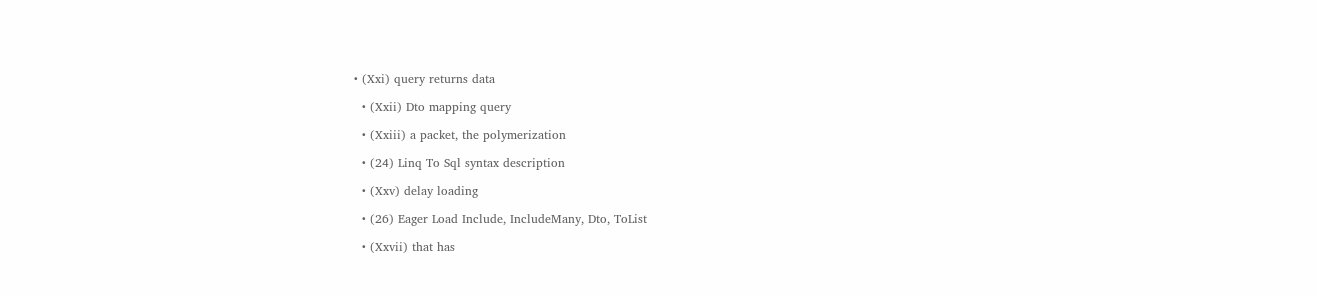• (Xxi) query returns data

  • (Xxii) Dto mapping query

  • (Xxiii) a packet, the polymerization

  • (24) Linq To Sql syntax description

  • (Xxv) delay loading

  • (26) Eager Load Include, IncludeMany, Dto, ToList

  • (Xxvii) that has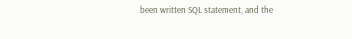been written SQL statement, and the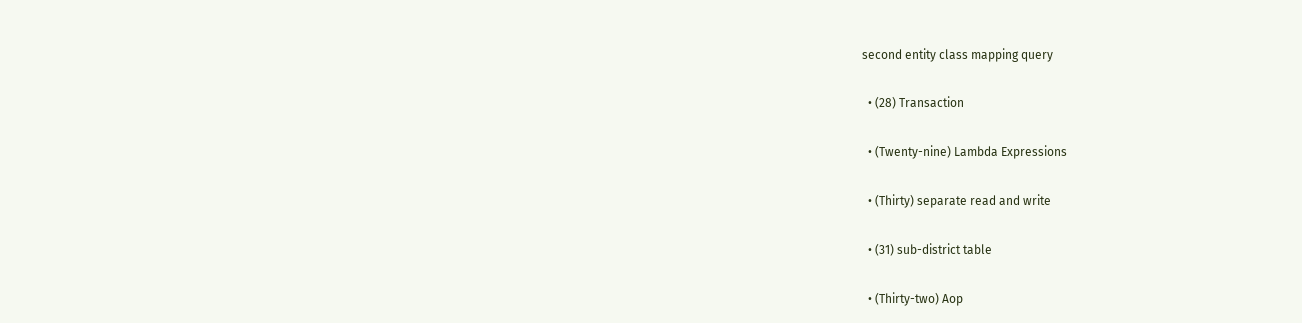second entity class mapping query

  • (28) Transaction

  • (Twenty-nine) Lambda Expressions

  • (Thirty) separate read and write

  • (31) sub-district table

  • (Thirty-two) Aop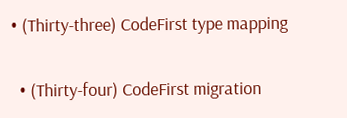• (Thirty-three) CodeFirst type mapping

  • (Thirty-four) CodeFirst migration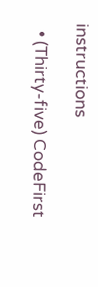instructions

  • (Thirty-five) CodeFirst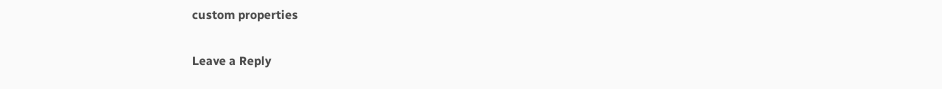custom properties

Leave a Reply